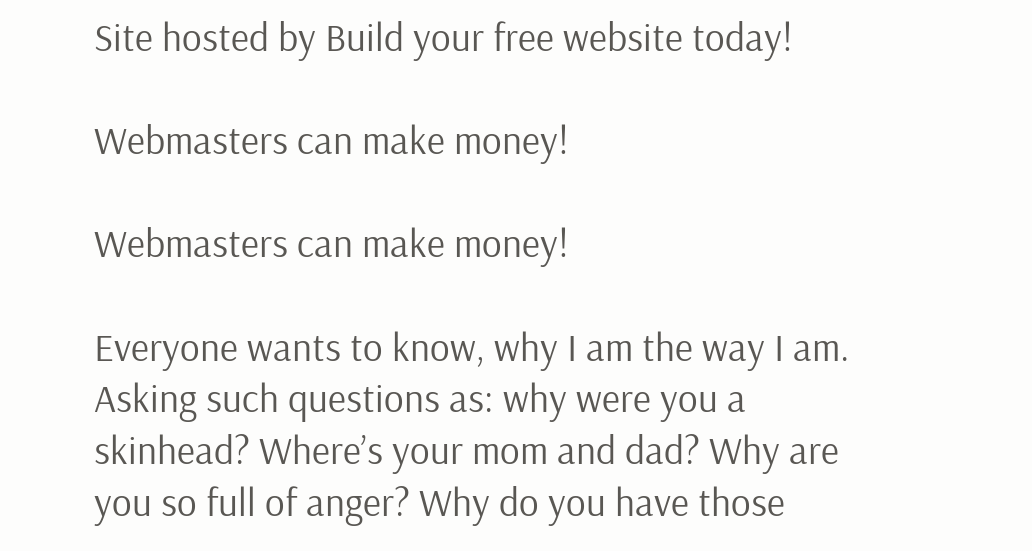Site hosted by Build your free website today!

Webmasters can make money!

Webmasters can make money!

Everyone wants to know, why I am the way I am. Asking such questions as: why were you a skinhead? Where’s your mom and dad? Why are you so full of anger? Why do you have those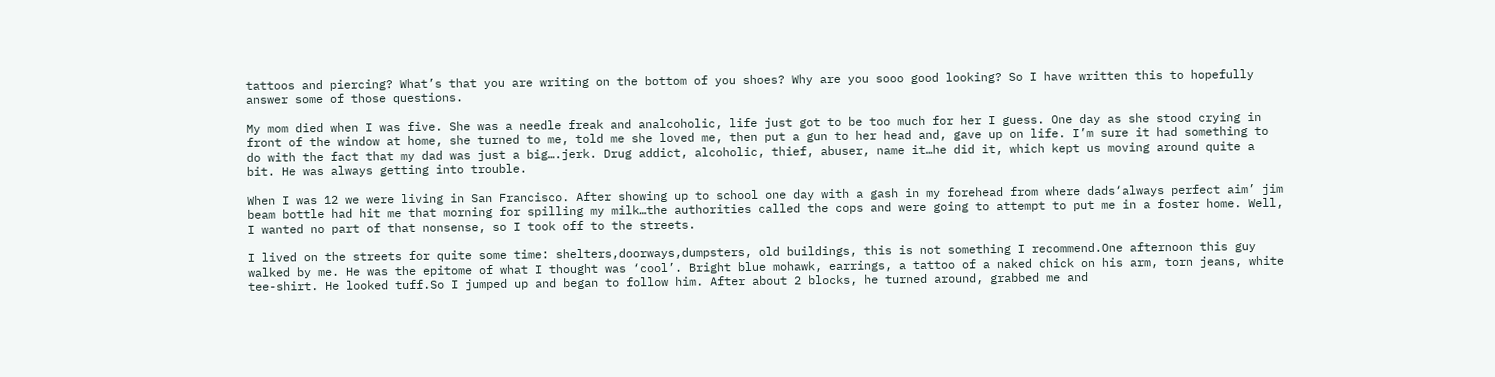tattoos and piercing? What’s that you are writing on the bottom of you shoes? Why are you sooo good looking? So I have written this to hopefully answer some of those questions.

My mom died when I was five. She was a needle freak and analcoholic, life just got to be too much for her I guess. One day as she stood crying in front of the window at home, she turned to me, told me she loved me, then put a gun to her head and, gave up on life. I’m sure it had something to do with the fact that my dad was just a big….jerk. Drug addict, alcoholic, thief, abuser, name it…he did it, which kept us moving around quite a bit. He was always getting into trouble.

When I was 12 we were living in San Francisco. After showing up to school one day with a gash in my forehead from where dads‘always perfect aim’ jim beam bottle had hit me that morning for spilling my milk…the authorities called the cops and were going to attempt to put me in a foster home. Well, I wanted no part of that nonsense, so I took off to the streets.

I lived on the streets for quite some time: shelters,doorways,dumpsters, old buildings, this is not something I recommend.One afternoon this guy walked by me. He was the epitome of what I thought was ‘cool’. Bright blue mohawk, earrings, a tattoo of a naked chick on his arm, torn jeans, white tee-shirt. He looked tuff.So I jumped up and began to follow him. After about 2 blocks, he turned around, grabbed me and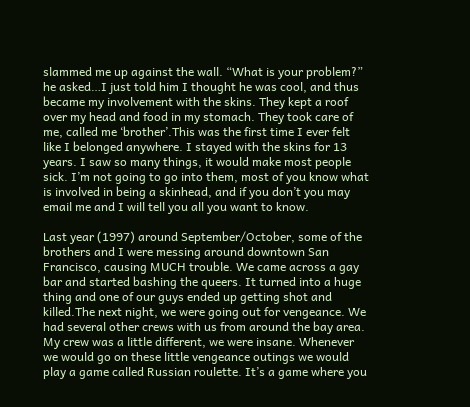slammed me up against the wall. “What is your problem?” he asked…I just told him I thought he was cool, and thus became my involvement with the skins. They kept a roof over my head and food in my stomach. They took care of me, called me ‘brother’.This was the first time I ever felt like I belonged anywhere. I stayed with the skins for 13 years. I saw so many things, it would make most people sick. I’m not going to go into them, most of you know what is involved in being a skinhead, and if you don’t you may email me and I will tell you all you want to know.

Last year (1997) around September/October, some of the brothers and I were messing around downtown San Francisco, causing MUCH trouble. We came across a gay bar and started bashing the queers. It turned into a huge thing and one of our guys ended up getting shot and killed.The next night, we were going out for vengeance. We had several other crews with us from around the bay area. My crew was a little different, we were insane. Whenever we would go on these little vengeance outings we would play a game called Russian roulette. It’s a game where you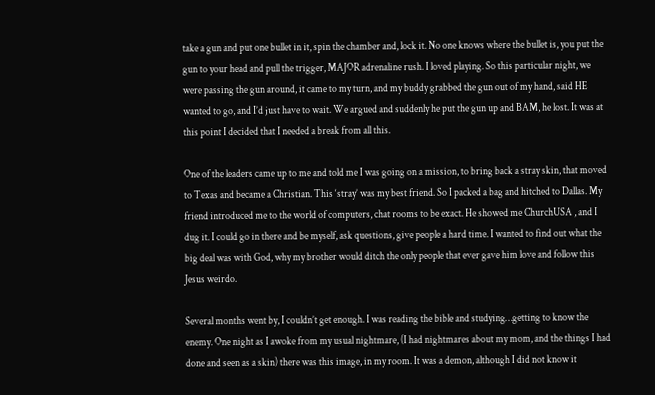take a gun and put one bullet in it, spin the chamber and, lock it. No one knows where the bullet is, you put the gun to your head and pull the trigger, MAJOR adrenaline rush. I loved playing. So this particular night, we were passing the gun around, it came to my turn, and my buddy grabbed the gun out of my hand, said HE wanted to go, and I’d just have to wait. We argued and suddenly he put the gun up and BAM, he lost. It was at this point I decided that I needed a break from all this.

One of the leaders came up to me and told me I was going on a mission, to bring back a stray skin, that moved to Texas and became a Christian. This ‘stray’ was my best friend. So I packed a bag and hitched to Dallas. My friend introduced me to the world of computers, chat rooms to be exact. He showed me ChurchUSA , and I dug it. I could go in there and be myself, ask questions, give people a hard time. I wanted to find out what the big deal was with God, why my brother would ditch the only people that ever gave him love and follow this Jesus weirdo.

Several months went by, I couldn’t get enough. I was reading the bible and studying…getting to know the enemy. One night as I awoke from my usual nightmare, (I had nightmares about my mom, and the things I had done and seen as a skin) there was this image, in my room. It was a demon, although I did not know it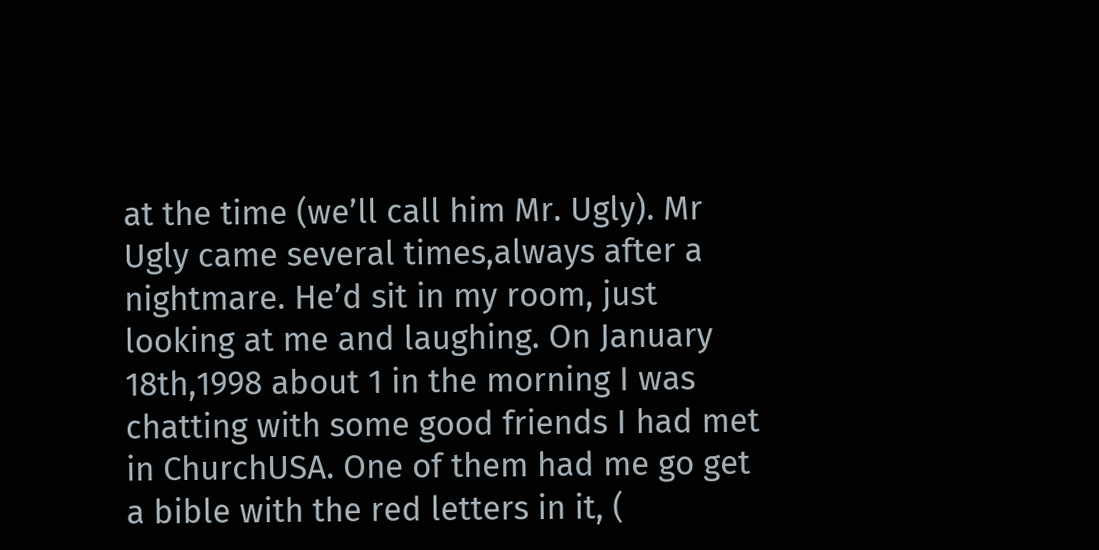at the time (we’ll call him Mr. Ugly). Mr Ugly came several times,always after a nightmare. He’d sit in my room, just looking at me and laughing. On January 18th,1998 about 1 in the morning I was chatting with some good friends I had met in ChurchUSA. One of them had me go get a bible with the red letters in it, (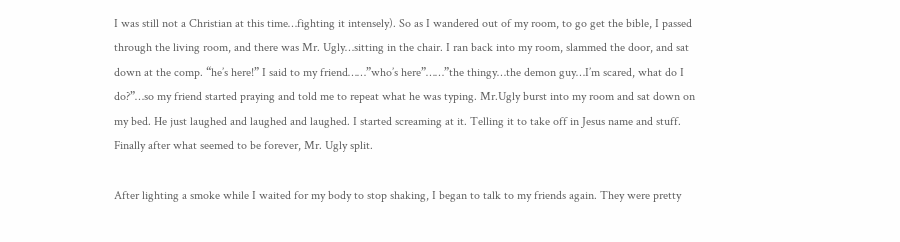I was still not a Christian at this time…fighting it intensely). So as I wandered out of my room, to go get the bible, I passed through the living room, and there was Mr. Ugly…sitting in the chair. I ran back into my room, slammed the door, and sat down at the comp. “he’s here!” I said to my friend……”who’s here”……”the thingy…the demon guy…I’m scared, what do I do?”…so my friend started praying and told me to repeat what he was typing. Mr.Ugly burst into my room and sat down on my bed. He just laughed and laughed and laughed. I started screaming at it. Telling it to take off in Jesus name and stuff. Finally after what seemed to be forever, Mr. Ugly split.

After lighting a smoke while I waited for my body to stop shaking, I began to talk to my friends again. They were pretty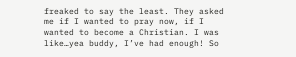freaked to say the least. They asked me if I wanted to pray now, if I wanted to become a Christian. I was like…yea buddy, I’ve had enough! So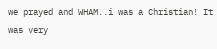we prayed and WHAM..i was a Christian! It was very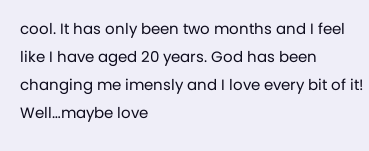cool. It has only been two months and I feel like I have aged 20 years. God has been changing me imensly and I love every bit of it! Well…maybe love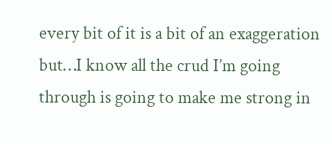every bit of it is a bit of an exaggeration but…I know all the crud I’m going through is going to make me strong in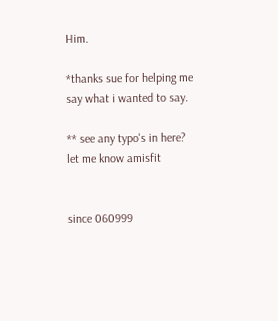Him.

*thanks sue for helping me say what i wanted to say.

** see any typo's in here? let me know amisfit


since 060999